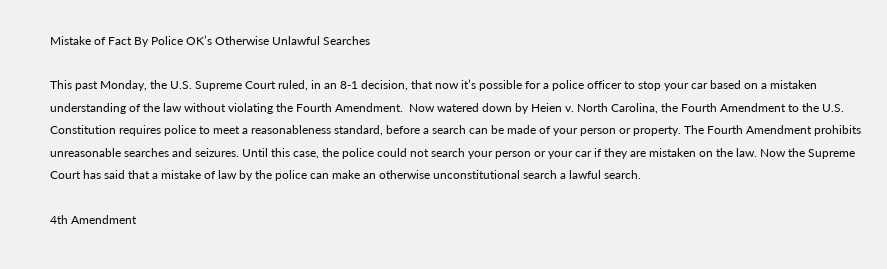Mistake of Fact By Police OK’s Otherwise Unlawful Searches

This past Monday, the U.S. Supreme Court ruled, in an 8-1 decision, that now it’s possible for a police officer to stop your car based on a mistaken understanding of the law without violating the Fourth Amendment.  Now watered down by Heien v. North Carolina, the Fourth Amendment to the U.S. Constitution requires police to meet a reasonableness standard, before a search can be made of your person or property. The Fourth Amendment prohibits unreasonable searches and seizures. Until this case, the police could not search your person or your car if they are mistaken on the law. Now the Supreme Court has said that a mistake of law by the police can make an otherwise unconstitutional search a lawful search.

4th Amendment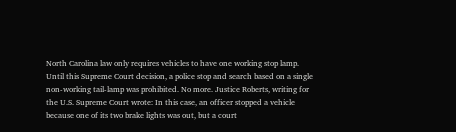North Carolina law only requires vehicles to have one working stop lamp. Until this Supreme Court decision, a police stop and search based on a single non-working tail-lamp was prohibited. No more. Justice Roberts, writing for the U.S. Supreme Court wrote: In this case, an officer stopped a vehicle because one of its two brake lights was out, but a court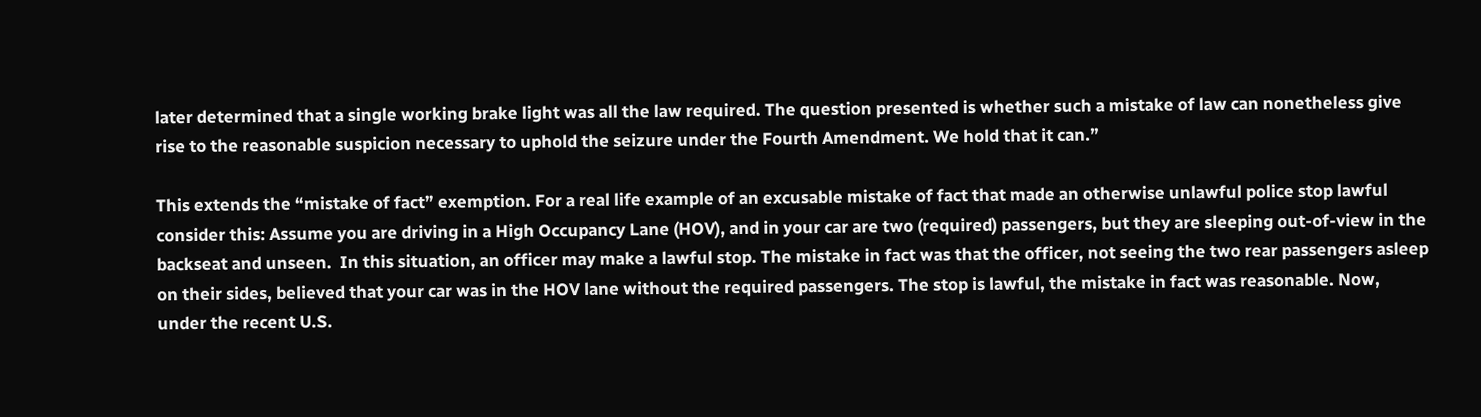later determined that a single working brake light was all the law required. The question presented is whether such a mistake of law can nonetheless give rise to the reasonable suspicion necessary to uphold the seizure under the Fourth Amendment. We hold that it can.”

This extends the “mistake of fact” exemption. For a real life example of an excusable mistake of fact that made an otherwise unlawful police stop lawful consider this: Assume you are driving in a High Occupancy Lane (HOV), and in your car are two (required) passengers, but they are sleeping out-of-view in the backseat and unseen.  In this situation, an officer may make a lawful stop. The mistake in fact was that the officer, not seeing the two rear passengers asleep on their sides, believed that your car was in the HOV lane without the required passengers. The stop is lawful, the mistake in fact was reasonable. Now, under the recent U.S.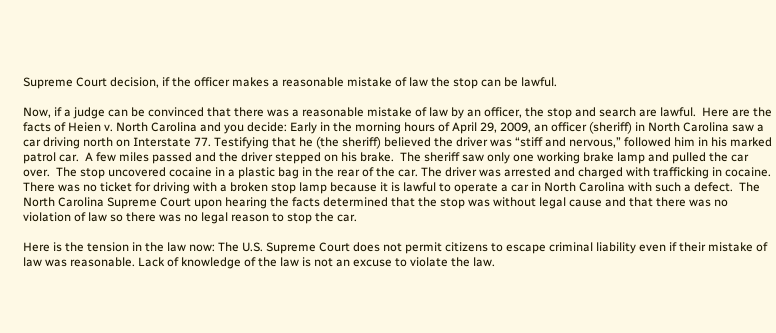Supreme Court decision, if the officer makes a reasonable mistake of law the stop can be lawful.

Now, if a judge can be convinced that there was a reasonable mistake of law by an officer, the stop and search are lawful.  Here are the facts of Heien v. North Carolina and you decide: Early in the morning hours of April 29, 2009, an officer (sheriff) in North Carolina saw a car driving north on Interstate 77. Testifying that he (the sheriff) believed the driver was “stiff and nervous,” followed him in his marked patrol car.  A few miles passed and the driver stepped on his brake.  The sheriff saw only one working brake lamp and pulled the car over.  The stop uncovered cocaine in a plastic bag in the rear of the car. The driver was arrested and charged with trafficking in cocaine. There was no ticket for driving with a broken stop lamp because it is lawful to operate a car in North Carolina with such a defect.  The North Carolina Supreme Court upon hearing the facts determined that the stop was without legal cause and that there was no violation of law so there was no legal reason to stop the car.

Here is the tension in the law now: The U.S. Supreme Court does not permit citizens to escape criminal liability even if their mistake of law was reasonable. Lack of knowledge of the law is not an excuse to violate the law.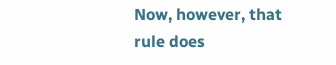Now, however, that rule does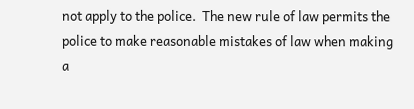not apply to the police.  The new rule of law permits the police to make reasonable mistakes of law when making a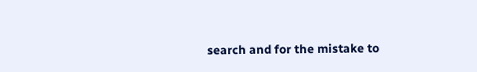search and for the mistake to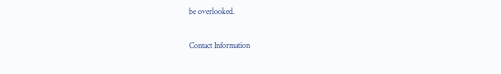be overlooked.

Contact Information